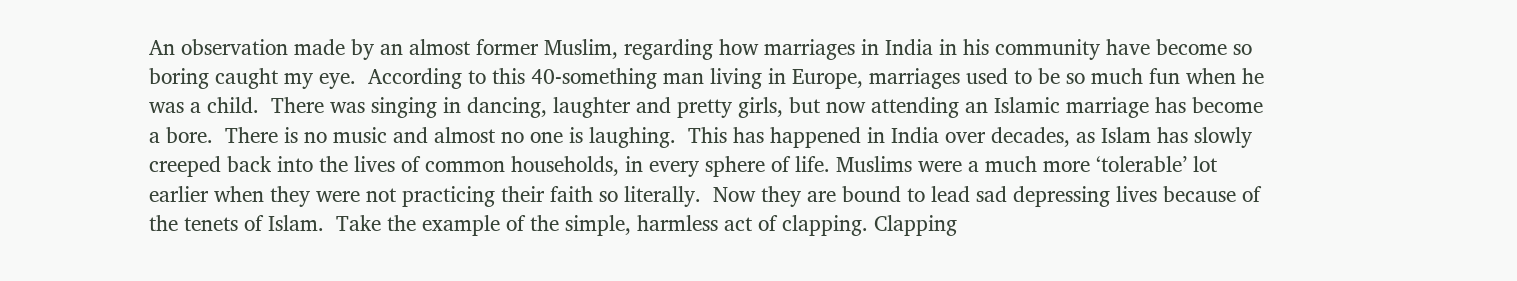An observation made by an almost former Muslim, regarding how marriages in India in his community have become so boring caught my eye.  According to this 40-something man living in Europe, marriages used to be so much fun when he was a child.  There was singing in dancing, laughter and pretty girls, but now attending an Islamic marriage has become a bore.  There is no music and almost no one is laughing.  This has happened in India over decades, as Islam has slowly creeped back into the lives of common households, in every sphere of life. Muslims were a much more ‘tolerable’ lot earlier when they were not practicing their faith so literally.  Now they are bound to lead sad depressing lives because of the tenets of Islam.  Take the example of the simple, harmless act of clapping. Clapping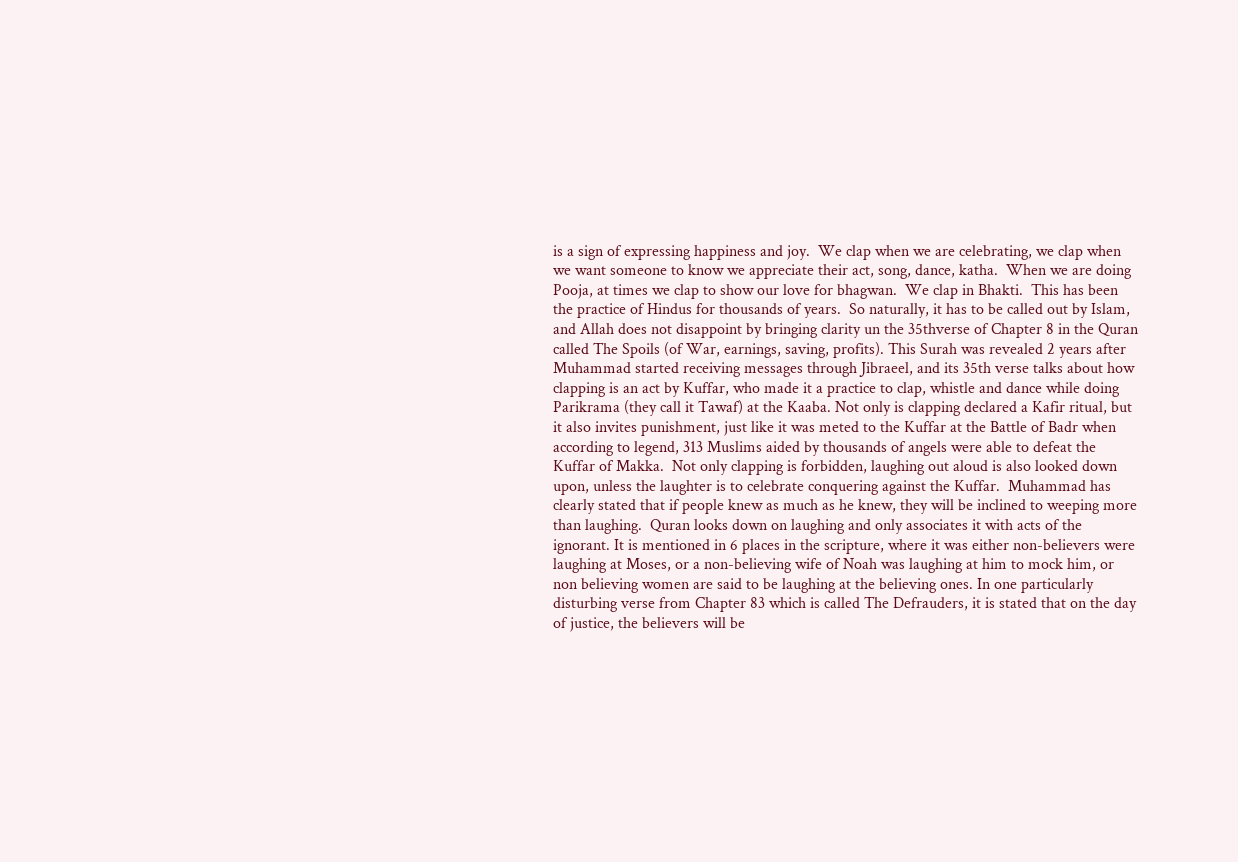is a sign of expressing happiness and joy.  We clap when we are celebrating, we clap when we want someone to know we appreciate their act, song, dance, katha.  When we are doing Pooja, at times we clap to show our love for bhagwan.  We clap in Bhakti.  This has been the practice of Hindus for thousands of years.  So naturally, it has to be called out by Islam, and Allah does not disappoint by bringing clarity un the 35thverse of Chapter 8 in the Quran called The Spoils (of War, earnings, saving, profits). This Surah was revealed 2 years after Muhammad started receiving messages through Jibraeel, and its 35th verse talks about how clapping is an act by Kuffar, who made it a practice to clap, whistle and dance while doing Parikrama (they call it Tawaf) at the Kaaba. Not only is clapping declared a Kafir ritual, but it also invites punishment, just like it was meted to the Kuffar at the Battle of Badr when according to legend, 313 Muslims aided by thousands of angels were able to defeat the Kuffar of Makka.  Not only clapping is forbidden, laughing out aloud is also looked down upon, unless the laughter is to celebrate conquering against the Kuffar.  Muhammad has clearly stated that if people knew as much as he knew, they will be inclined to weeping more than laughing.  Quran looks down on laughing and only associates it with acts of the ignorant. It is mentioned in 6 places in the scripture, where it was either non-believers were laughing at Moses, or a non-believing wife of Noah was laughing at him to mock him, or non believing women are said to be laughing at the believing ones. In one particularly disturbing verse from Chapter 83 which is called The Defrauders, it is stated that on the day of justice, the believers will be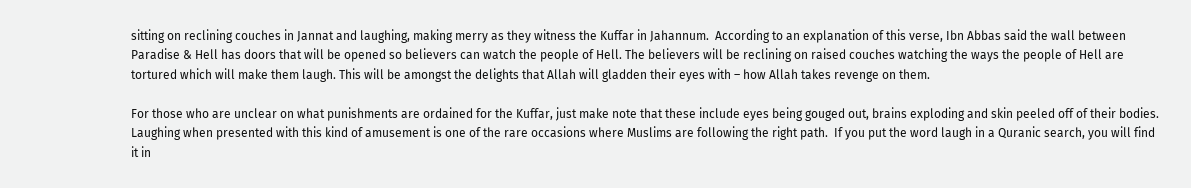sitting on reclining couches in Jannat and laughing, making merry as they witness the Kuffar in Jahannum.  According to an explanation of this verse, Ibn Abbas said the wall between Paradise & Hell has doors that will be opened so believers can watch the people of Hell. The believers will be reclining on raised couches watching the ways the people of Hell are tortured which will make them laugh. This will be amongst the delights that Allah will gladden their eyes with – how Allah takes revenge on them.

For those who are unclear on what punishments are ordained for the Kuffar, just make note that these include eyes being gouged out, brains exploding and skin peeled off of their bodies.  Laughing when presented with this kind of amusement is one of the rare occasions where Muslims are following the right path.  If you put the word laugh in a Quranic search, you will find it in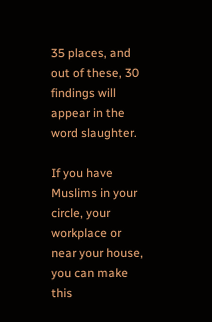35 places, and out of these, 30 findings will appear in the word slaughter.

If you have Muslims in your circle, your workplace or near your house, you can make this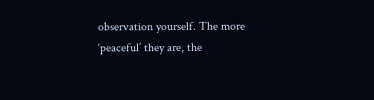observation yourself. The more ‘peaceful’ they are, the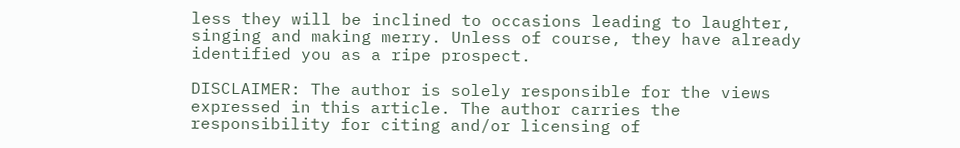less they will be inclined to occasions leading to laughter, singing and making merry. Unless of course, they have already identified you as a ripe prospect.

DISCLAIMER: The author is solely responsible for the views expressed in this article. The author carries the responsibility for citing and/or licensing of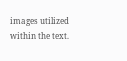images utilized within the text.